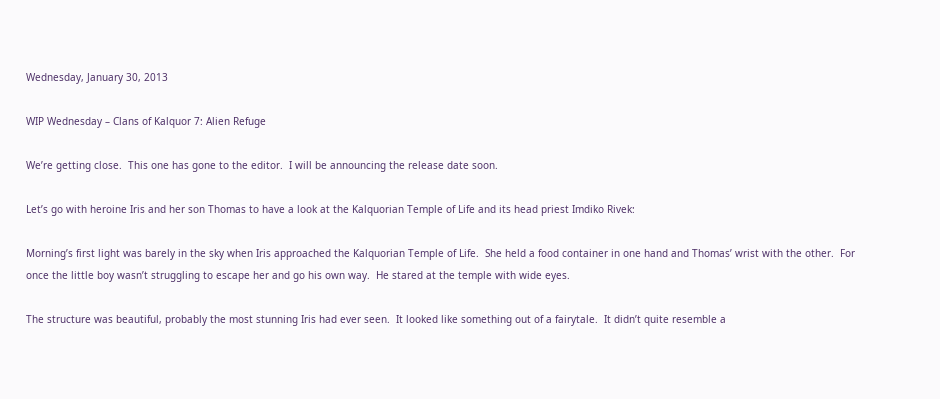Wednesday, January 30, 2013

WIP Wednesday – Clans of Kalquor 7: Alien Refuge

We’re getting close.  This one has gone to the editor.  I will be announcing the release date soon.

Let’s go with heroine Iris and her son Thomas to have a look at the Kalquorian Temple of Life and its head priest Imdiko Rivek:

Morning’s first light was barely in the sky when Iris approached the Kalquorian Temple of Life.  She held a food container in one hand and Thomas’ wrist with the other.  For once the little boy wasn’t struggling to escape her and go his own way.  He stared at the temple with wide eyes.

The structure was beautiful, probably the most stunning Iris had ever seen.  It looked like something out of a fairytale.  It didn’t quite resemble a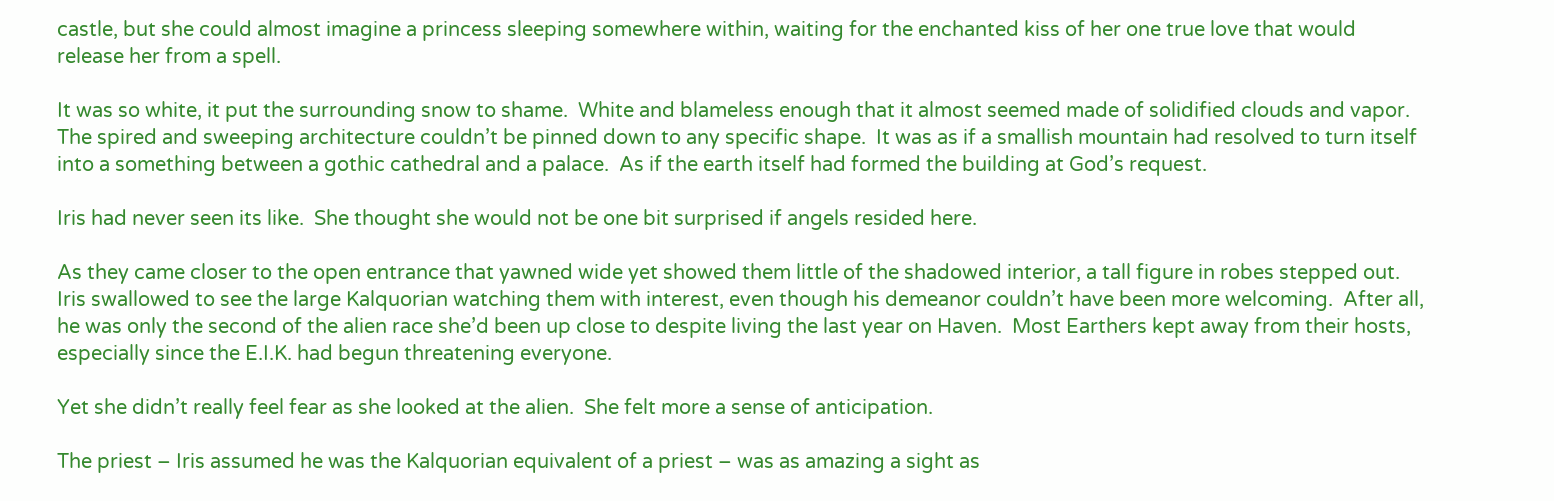castle, but she could almost imagine a princess sleeping somewhere within, waiting for the enchanted kiss of her one true love that would release her from a spell.

It was so white, it put the surrounding snow to shame.  White and blameless enough that it almost seemed made of solidified clouds and vapor.  The spired and sweeping architecture couldn’t be pinned down to any specific shape.  It was as if a smallish mountain had resolved to turn itself into a something between a gothic cathedral and a palace.  As if the earth itself had formed the building at God’s request.

Iris had never seen its like.  She thought she would not be one bit surprised if angels resided here.

As they came closer to the open entrance that yawned wide yet showed them little of the shadowed interior, a tall figure in robes stepped out.  Iris swallowed to see the large Kalquorian watching them with interest, even though his demeanor couldn’t have been more welcoming.  After all, he was only the second of the alien race she’d been up close to despite living the last year on Haven.  Most Earthers kept away from their hosts, especially since the E.I.K. had begun threatening everyone.

Yet she didn’t really feel fear as she looked at the alien.  She felt more a sense of anticipation.

The priest – Iris assumed he was the Kalquorian equivalent of a priest – was as amazing a sight as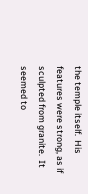the temple itself.  His features were strong, as if sculpted from granite.  It seemed to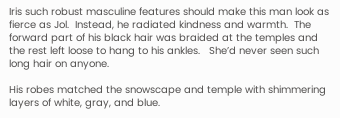Iris such robust masculine features should make this man look as fierce as Jol.  Instead, he radiated kindness and warmth.  The forward part of his black hair was braided at the temples and the rest left loose to hang to his ankles.   She’d never seen such long hair on anyone.

His robes matched the snowscape and temple with shimmering layers of white, gray, and blue.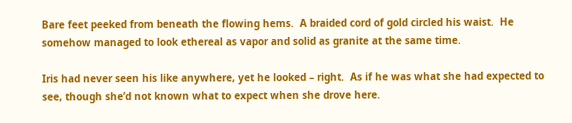Bare feet peeked from beneath the flowing hems.  A braided cord of gold circled his waist.  He somehow managed to look ethereal as vapor and solid as granite at the same time.

Iris had never seen his like anywhere, yet he looked – right.  As if he was what she had expected to see, though she’d not known what to expect when she drove here.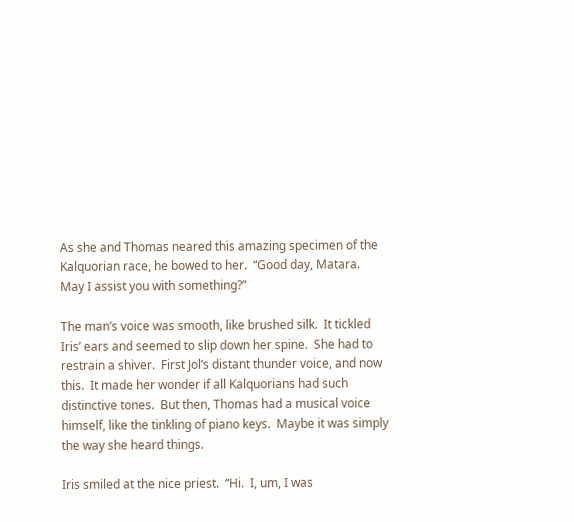As she and Thomas neared this amazing specimen of the Kalquorian race, he bowed to her.  “Good day, Matara.  May I assist you with something?”

The man’s voice was smooth, like brushed silk.  It tickled Iris’ ears and seemed to slip down her spine.  She had to restrain a shiver.  First Jol’s distant thunder voice, and now this.  It made her wonder if all Kalquorians had such distinctive tones.  But then, Thomas had a musical voice himself, like the tinkling of piano keys.  Maybe it was simply the way she heard things.

Iris smiled at the nice priest.  “Hi.  I, um, I was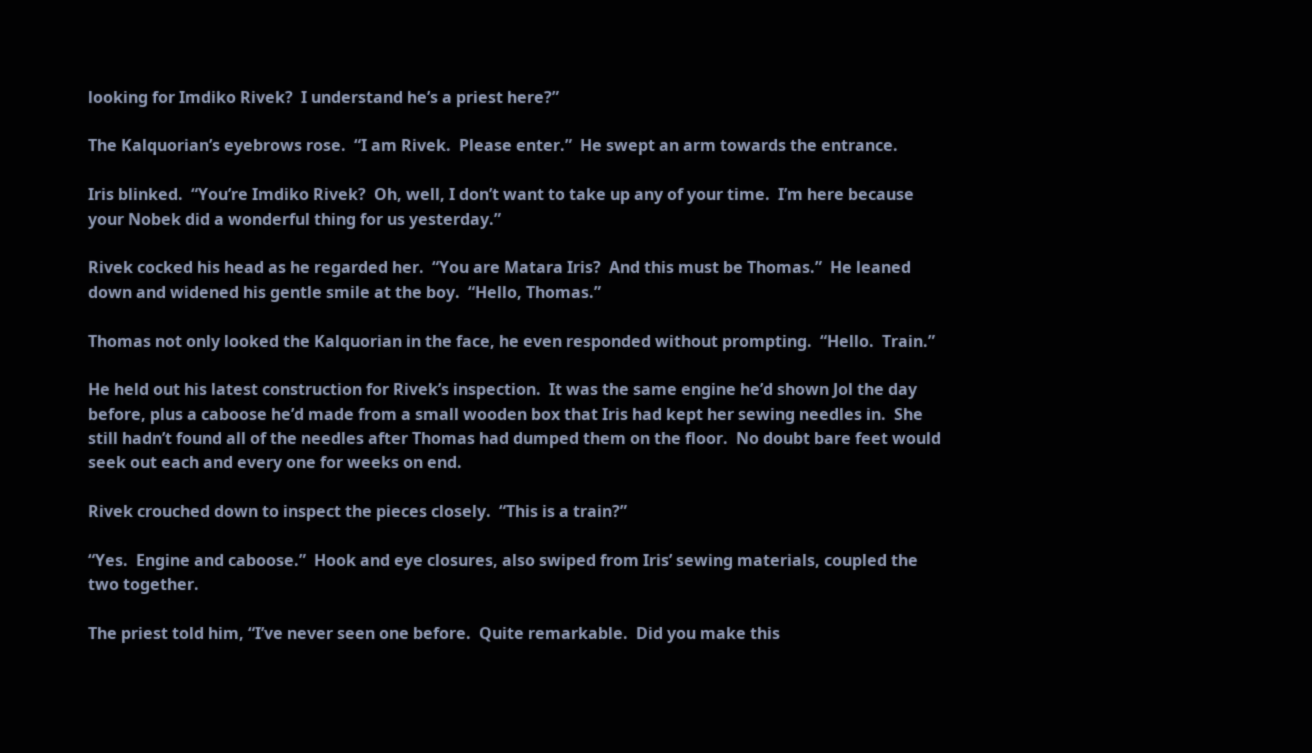looking for Imdiko Rivek?  I understand he’s a priest here?”

The Kalquorian’s eyebrows rose.  “I am Rivek.  Please enter.”  He swept an arm towards the entrance.

Iris blinked.  “You’re Imdiko Rivek?  Oh, well, I don’t want to take up any of your time.  I’m here because your Nobek did a wonderful thing for us yesterday.”

Rivek cocked his head as he regarded her.  “You are Matara Iris?  And this must be Thomas.”  He leaned down and widened his gentle smile at the boy.  “Hello, Thomas.”

Thomas not only looked the Kalquorian in the face, he even responded without prompting.  “Hello.  Train.”

He held out his latest construction for Rivek’s inspection.  It was the same engine he’d shown Jol the day before, plus a caboose he’d made from a small wooden box that Iris had kept her sewing needles in.  She still hadn’t found all of the needles after Thomas had dumped them on the floor.  No doubt bare feet would seek out each and every one for weeks on end.

Rivek crouched down to inspect the pieces closely.  “This is a train?”

“Yes.  Engine and caboose.”  Hook and eye closures, also swiped from Iris’ sewing materials, coupled the two together.

The priest told him, “I’ve never seen one before.  Quite remarkable.  Did you make this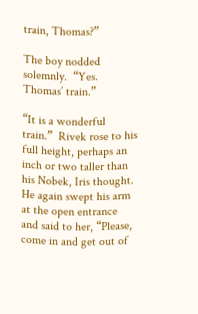train, Thomas?”

The boy nodded solemnly.  “Yes.  Thomas’ train.”

“It is a wonderful train.”  Rivek rose to his full height, perhaps an inch or two taller than his Nobek, Iris thought.  He again swept his arm at the open entrance and said to her, “Please, come in and get out of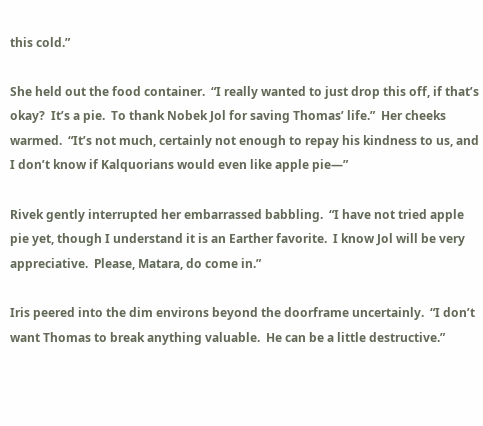this cold.”

She held out the food container.  “I really wanted to just drop this off, if that’s okay?  It’s a pie.  To thank Nobek Jol for saving Thomas’ life.”  Her cheeks warmed.  “It’s not much, certainly not enough to repay his kindness to us, and I don’t know if Kalquorians would even like apple pie—”

Rivek gently interrupted her embarrassed babbling.  “I have not tried apple pie yet, though I understand it is an Earther favorite.  I know Jol will be very appreciative.  Please, Matara, do come in.”

Iris peered into the dim environs beyond the doorframe uncertainly.  “I don’t want Thomas to break anything valuable.  He can be a little destructive.”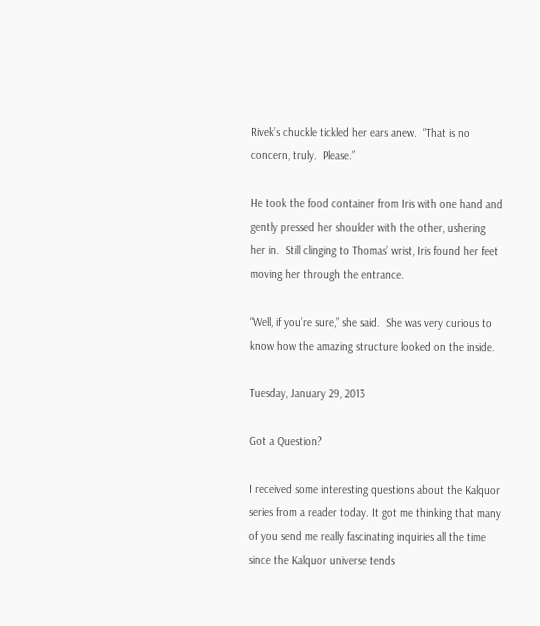Rivek’s chuckle tickled her ears anew.  “That is no concern, truly.  Please.”

He took the food container from Iris with one hand and gently pressed her shoulder with the other, ushering her in.  Still clinging to Thomas’ wrist, Iris found her feet moving her through the entrance.

“Well, if you’re sure,” she said.  She was very curious to know how the amazing structure looked on the inside.

Tuesday, January 29, 2013

Got a Question?

I received some interesting questions about the Kalquor series from a reader today. It got me thinking that many of you send me really fascinating inquiries all the time since the Kalquor universe tends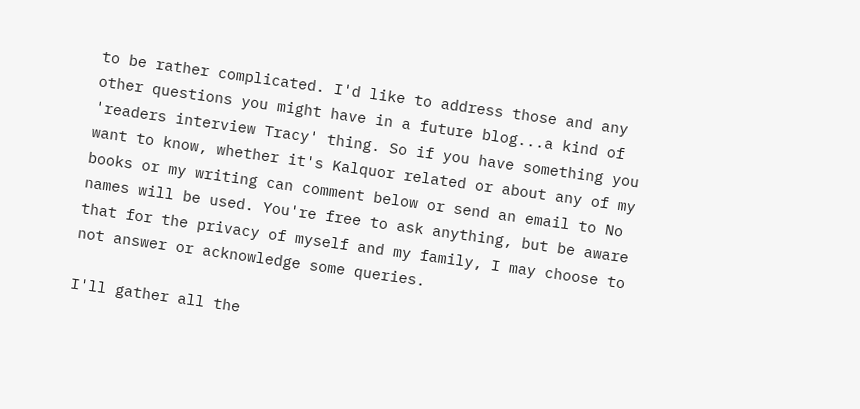to be rather complicated. I'd like to address those and any other questions you might have in a future blog...a kind of 'readers interview Tracy' thing. So if you have something you want to know, whether it's Kalquor related or about any of my books or my writing can comment below or send an email to No names will be used. You're free to ask anything, but be aware that for the privacy of myself and my family, I may choose to not answer or acknowledge some queries.

I'll gather all the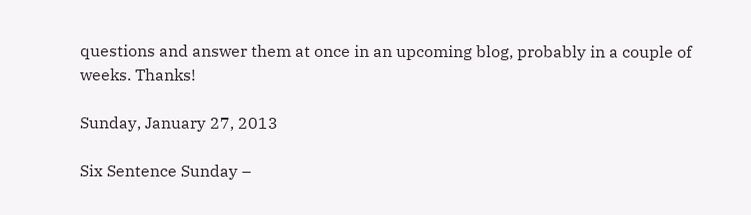questions and answer them at once in an upcoming blog, probably in a couple of weeks. Thanks!

Sunday, January 27, 2013

Six Sentence Sunday –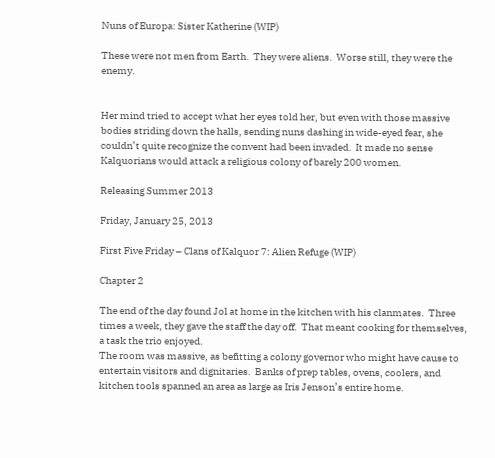Nuns of Europa: Sister Katherine (WIP)

These were not men from Earth.  They were aliens.  Worse still, they were the enemy.


Her mind tried to accept what her eyes told her, but even with those massive bodies striding down the halls, sending nuns dashing in wide-eyed fear, she couldn’t quite recognize the convent had been invaded.  It made no sense Kalquorians would attack a religious colony of barely 200 women.

Releasing Summer 2013

Friday, January 25, 2013

First Five Friday – Clans of Kalquor 7: Alien Refuge (WIP)

Chapter 2

The end of the day found Jol at home in the kitchen with his clanmates.  Three times a week, they gave the staff the day off.  That meant cooking for themselves, a task the trio enjoyed.
The room was massive, as befitting a colony governor who might have cause to entertain visitors and dignitaries.  Banks of prep tables, ovens, coolers, and kitchen tools spanned an area as large as Iris Jenson’s entire home.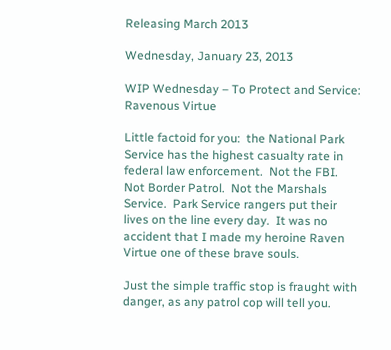Releasing March 2013

Wednesday, January 23, 2013

WIP Wednesday – To Protect and Service: Ravenous Virtue

Little factoid for you:  the National Park Service has the highest casualty rate in federal law enforcement.  Not the FBI.  Not Border Patrol.  Not the Marshals Service.  Park Service rangers put their lives on the line every day.  It was no accident that I made my heroine Raven Virtue one of these brave souls.

Just the simple traffic stop is fraught with danger, as any patrol cop will tell you.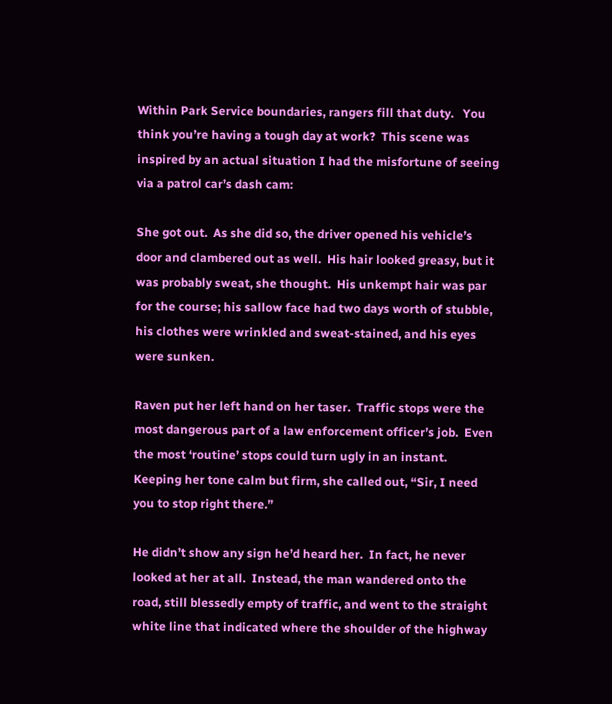Within Park Service boundaries, rangers fill that duty.   You think you’re having a tough day at work?  This scene was inspired by an actual situation I had the misfortune of seeing via a patrol car’s dash cam:

She got out.  As she did so, the driver opened his vehicle’s door and clambered out as well.  His hair looked greasy, but it was probably sweat, she thought.  His unkempt hair was par for the course; his sallow face had two days worth of stubble, his clothes were wrinkled and sweat-stained, and his eyes were sunken.

Raven put her left hand on her taser.  Traffic stops were the most dangerous part of a law enforcement officer’s job.  Even the most ‘routine’ stops could turn ugly in an instant.  Keeping her tone calm but firm, she called out, “Sir, I need you to stop right there.”

He didn’t show any sign he’d heard her.  In fact, he never looked at her at all.  Instead, the man wandered onto the road, still blessedly empty of traffic, and went to the straight white line that indicated where the shoulder of the highway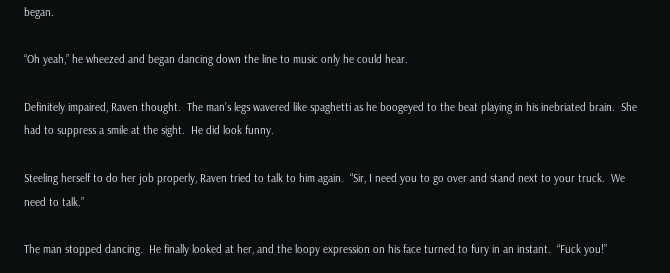began.

“Oh yeah,” he wheezed and began dancing down the line to music only he could hear.

Definitely impaired, Raven thought.  The man’s legs wavered like spaghetti as he boogeyed to the beat playing in his inebriated brain.  She had to suppress a smile at the sight.  He did look funny.

Steeling herself to do her job properly, Raven tried to talk to him again.  “Sir, I need you to go over and stand next to your truck.  We need to talk.”

The man stopped dancing.  He finally looked at her, and the loopy expression on his face turned to fury in an instant.  “Fuck you!”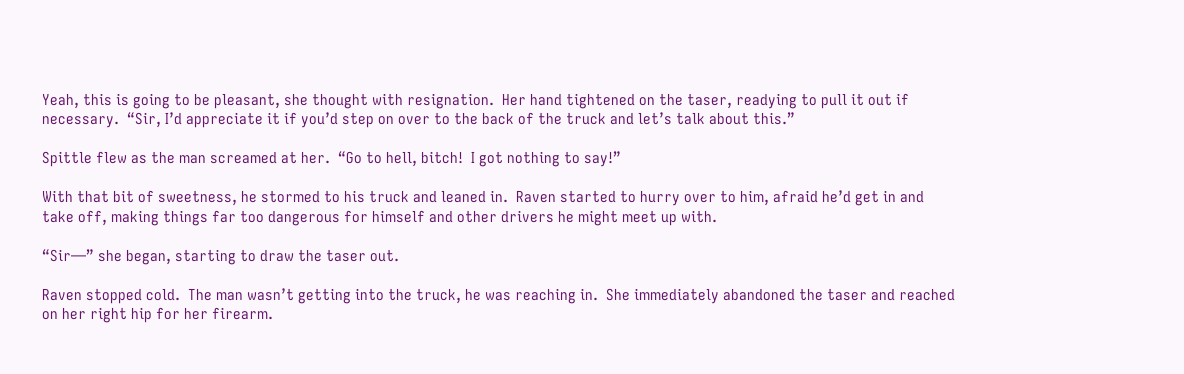Yeah, this is going to be pleasant, she thought with resignation.  Her hand tightened on the taser, readying to pull it out if necessary.  “Sir, I’d appreciate it if you’d step on over to the back of the truck and let’s talk about this.”

Spittle flew as the man screamed at her.  “Go to hell, bitch!  I got nothing to say!”

With that bit of sweetness, he stormed to his truck and leaned in.  Raven started to hurry over to him, afraid he’d get in and take off, making things far too dangerous for himself and other drivers he might meet up with.

“Sir—” she began, starting to draw the taser out.

Raven stopped cold.  The man wasn’t getting into the truck, he was reaching in.  She immediately abandoned the taser and reached on her right hip for her firearm.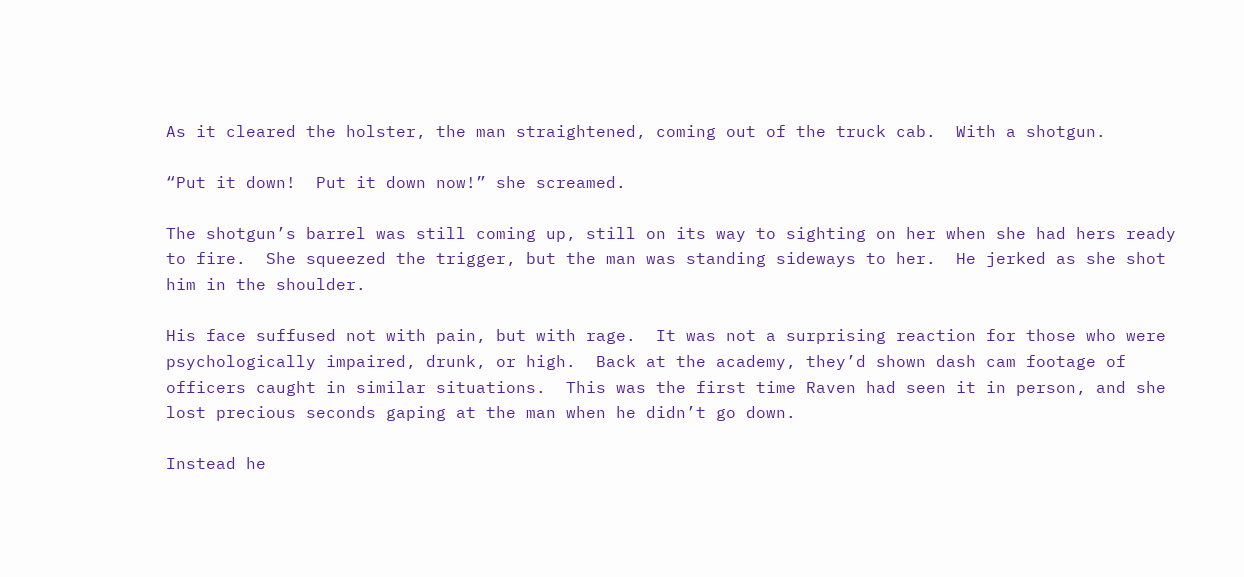As it cleared the holster, the man straightened, coming out of the truck cab.  With a shotgun.

“Put it down!  Put it down now!” she screamed.

The shotgun’s barrel was still coming up, still on its way to sighting on her when she had hers ready to fire.  She squeezed the trigger, but the man was standing sideways to her.  He jerked as she shot him in the shoulder.

His face suffused not with pain, but with rage.  It was not a surprising reaction for those who were psychologically impaired, drunk, or high.  Back at the academy, they’d shown dash cam footage of officers caught in similar situations.  This was the first time Raven had seen it in person, and she lost precious seconds gaping at the man when he didn’t go down.

Instead he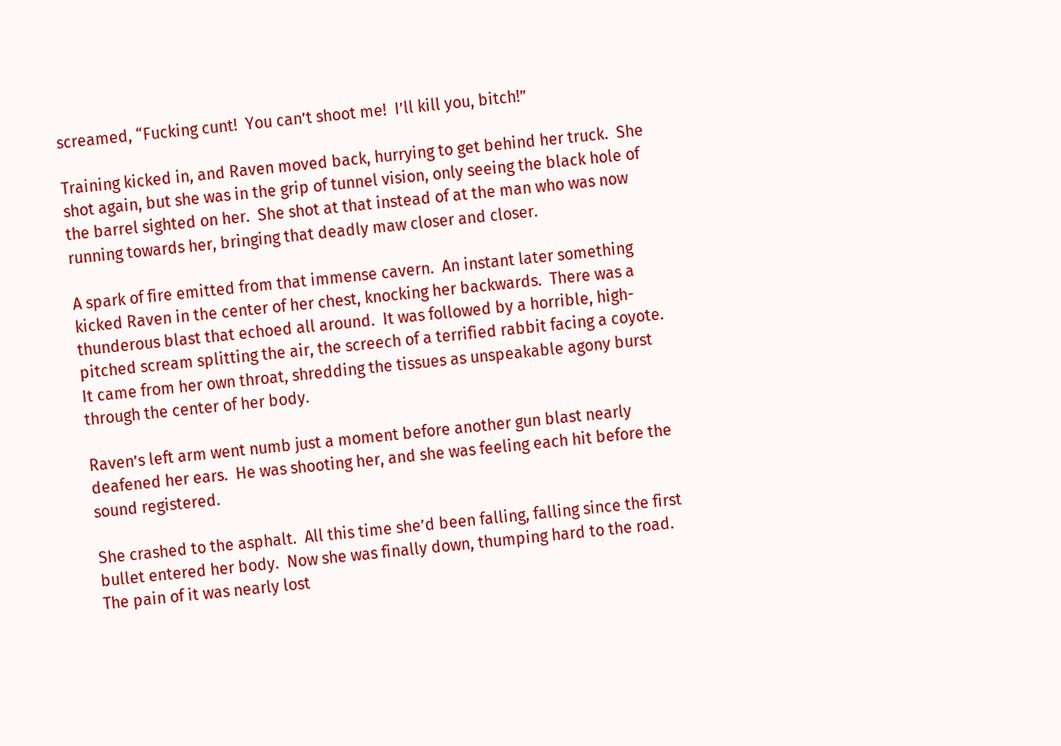screamed, “Fucking cunt!  You can’t shoot me!  I’ll kill you, bitch!”

Training kicked in, and Raven moved back, hurrying to get behind her truck.  She shot again, but she was in the grip of tunnel vision, only seeing the black hole of the barrel sighted on her.  She shot at that instead of at the man who was now running towards her, bringing that deadly maw closer and closer.

A spark of fire emitted from that immense cavern.  An instant later something kicked Raven in the center of her chest, knocking her backwards.  There was a thunderous blast that echoed all around.  It was followed by a horrible, high-pitched scream splitting the air, the screech of a terrified rabbit facing a coyote.  It came from her own throat, shredding the tissues as unspeakable agony burst through the center of her body.

Raven’s left arm went numb just a moment before another gun blast nearly deafened her ears.  He was shooting her, and she was feeling each hit before the sound registered.

She crashed to the asphalt.  All this time she’d been falling, falling since the first bullet entered her body.  Now she was finally down, thumping hard to the road.  The pain of it was nearly lost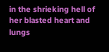in the shrieking hell of her blasted heart and lungs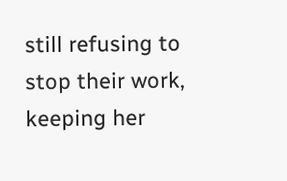still refusing to stop their work, keeping her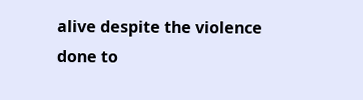alive despite the violence done to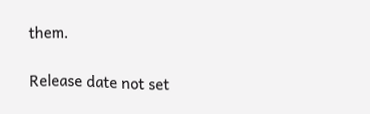them.

Release date not set